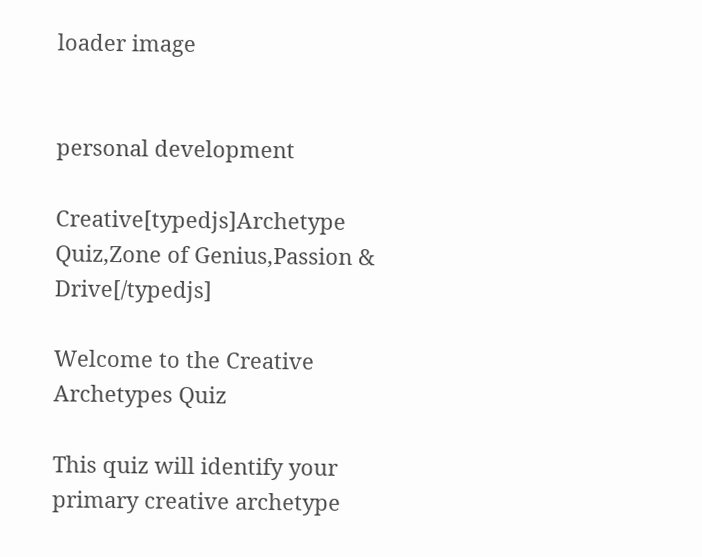loader image


personal development

Creative[typedjs]Archetype Quiz,Zone of Genius,Passion & Drive[/typedjs]

Welcome to the Creative Archetypes Quiz

This quiz will identify your primary creative archetype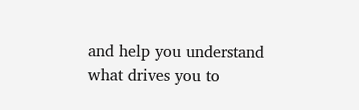and help you understand what drives you to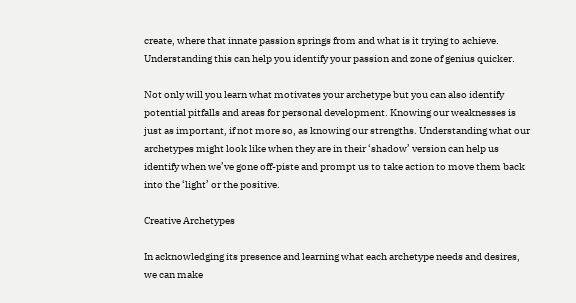create, where that innate passion springs from and what is it trying to achieve. Understanding this can help you identify your passion and zone of genius quicker.

Not only will you learn what motivates your archetype but you can also identify potential pitfalls and areas for personal development. Knowing our weaknesses is just as important, if not more so, as knowing our strengths. Understanding what our archetypes might look like when they are in their ‘shadow’ version can help us identify when we’ve gone off-piste and prompt us to take action to move them back into the ‘light’ or the positive.

Creative Archetypes

In acknowledging its presence and learning what each archetype needs and desires, we can make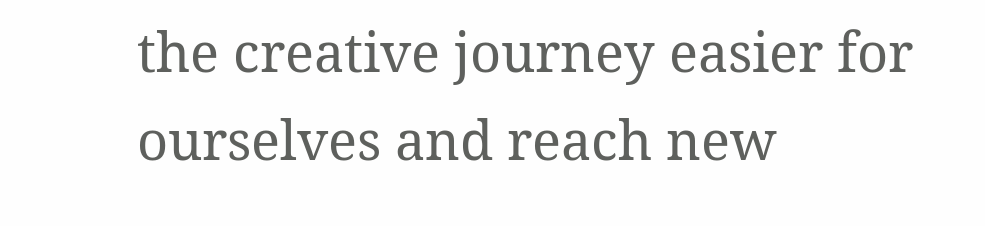the creative journey easier for ourselves and reach new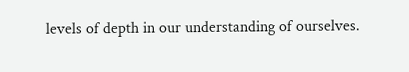levels of depth in our understanding of ourselves.